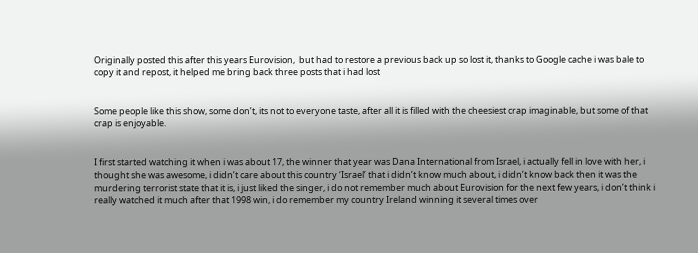Originally posted this after this years Eurovision,  but had to restore a previous back up so lost it, thanks to Google cache i was bale to copy it and repost, it helped me bring back three posts that i had lost


Some people like this show, some don’t, its not to everyone taste, after all it is filled with the cheesiest crap imaginable, but some of that crap is enjoyable.


I first started watching it when i was about 17, the winner that year was Dana International from Israel, i actually fell in love with her, i thought she was awesome, i didn’t care about this country ‘Israel’ that i didn’t know much about, i didn’t know back then it was the murdering terrorist state that it is, i just liked the singer, i do not remember much about Eurovision for the next few years, i don’t think i really watched it much after that 1998 win, i do remember my country Ireland winning it several times over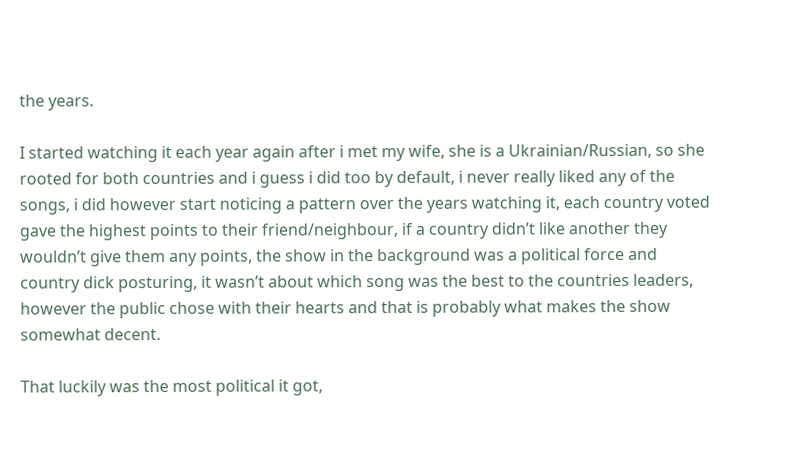the years.

I started watching it each year again after i met my wife, she is a Ukrainian/Russian, so she rooted for both countries and i guess i did too by default, i never really liked any of the songs, i did however start noticing a pattern over the years watching it, each country voted gave the highest points to their friend/neighbour, if a country didn’t like another they wouldn’t give them any points, the show in the background was a political force and country dick posturing, it wasn’t about which song was the best to the countries leaders, however the public chose with their hearts and that is probably what makes the show somewhat decent.

That luckily was the most political it got,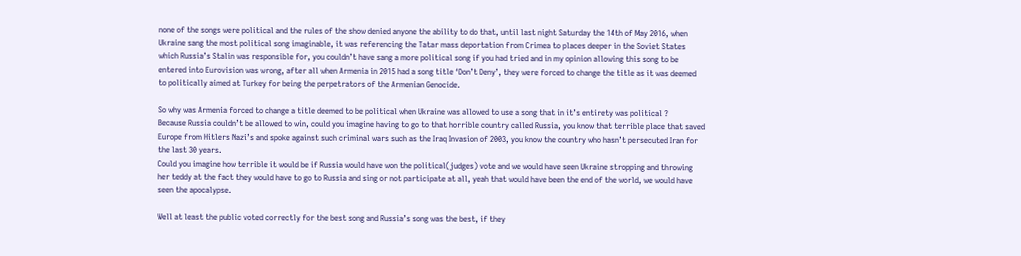none of the songs were political and the rules of the show denied anyone the ability to do that, until last night Saturday the 14th of May 2016, when Ukraine sang the most political song imaginable, it was referencing the Tatar mass deportation from Crimea to places deeper in the Soviet States which Russia’s Stalin was responsible for, you couldn’t have sang a more political song if you had tried and in my opinion allowing this song to be entered into Eurovision was wrong, after all when Armenia in 2015 had a song title ‘Don’t Deny’, they were forced to change the title as it was deemed to politically aimed at Turkey for being the perpetrators of the Armenian Genocide.

So why was Armenia forced to change a title deemed to be political when Ukraine was allowed to use a song that in it’s entirety was political ?
Because Russia couldn’t be allowed to win, could you imagine having to go to that horrible country called Russia, you know that terrible place that saved Europe from Hitlers Nazi’s and spoke against such criminal wars such as the Iraq Invasion of 2003, you know the country who hasn’t persecuted Iran for the last 30 years.
Could you imagine how terrible it would be if Russia would have won the political(judges) vote and we would have seen Ukraine stropping and throwing her teddy at the fact they would have to go to Russia and sing or not participate at all, yeah that would have been the end of the world, we would have seen the apocalypse.

Well at least the public voted correctly for the best song and Russia’s song was the best, if they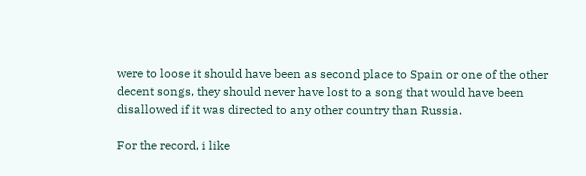were to loose it should have been as second place to Spain or one of the other decent songs, they should never have lost to a song that would have been disallowed if it was directed to any other country than Russia.

For the record, i like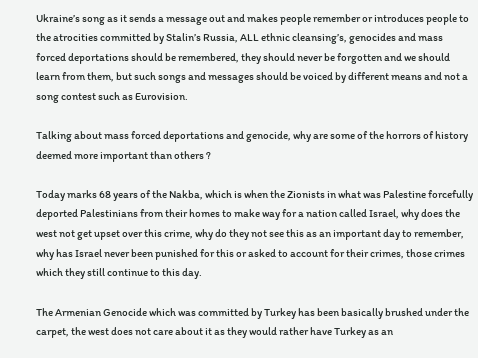Ukraine’s song as it sends a message out and makes people remember or introduces people to the atrocities committed by Stalin’s Russia, ALL ethnic cleansing’s, genocides and mass forced deportations should be remembered, they should never be forgotten and we should learn from them, but such songs and messages should be voiced by different means and not a song contest such as Eurovision.

Talking about mass forced deportations and genocide, why are some of the horrors of history deemed more important than others ?

Today marks 68 years of the Nakba, which is when the Zionists in what was Palestine forcefully deported Palestinians from their homes to make way for a nation called Israel, why does the west not get upset over this crime, why do they not see this as an important day to remember, why has Israel never been punished for this or asked to account for their crimes, those crimes which they still continue to this day.

The Armenian Genocide which was committed by Turkey has been basically brushed under the carpet, the west does not care about it as they would rather have Turkey as an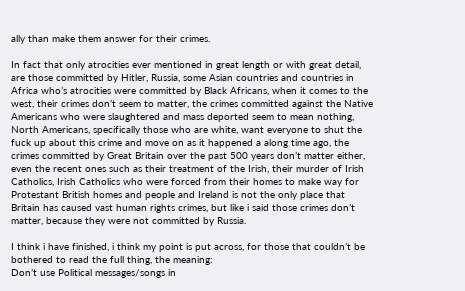ally than make them answer for their crimes.

In fact that only atrocities ever mentioned in great length or with great detail, are those committed by Hitler, Russia, some Asian countries and countries in Africa who’s atrocities were committed by Black Africans, when it comes to the west, their crimes don’t seem to matter, the crimes committed against the Native Americans who were slaughtered and mass deported seem to mean nothing, North Americans, specifically those who are white, want everyone to shut the fuck up about this crime and move on as it happened a along time ago, the crimes committed by Great Britain over the past 500 years don’t matter either, even the recent ones such as their treatment of the Irish, their murder of Irish Catholics, Irish Catholics who were forced from their homes to make way for Protestant British homes and people and Ireland is not the only place that Britain has caused vast human rights crimes, but like i said those crimes don’t matter, because they were not committed by Russia.

I think i have finished, i think my point is put across, for those that couldn’t be bothered to read the full thing, the meaning:
Don’t use Political messages/songs in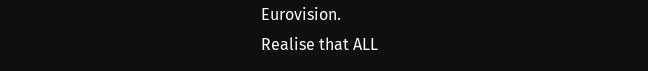Eurovision.
Realise that ALL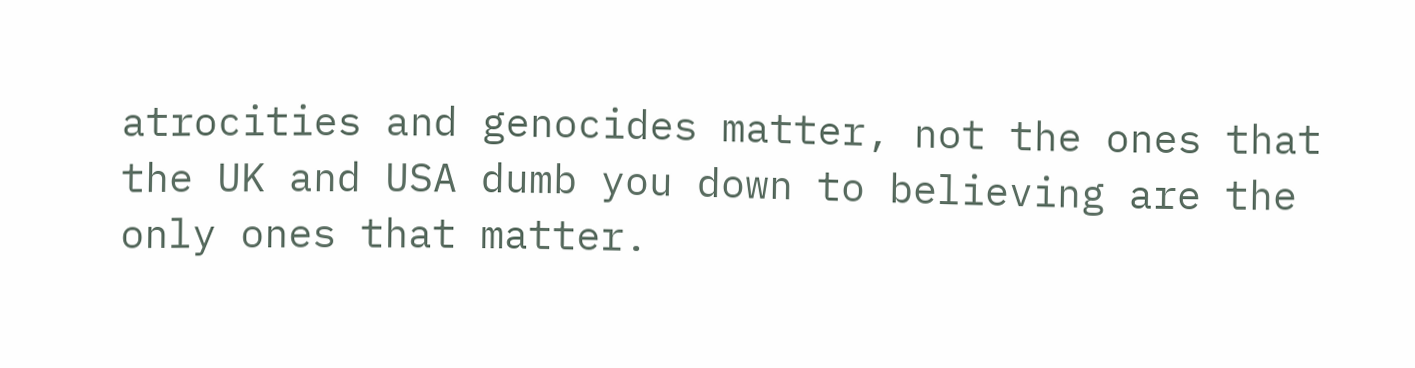atrocities and genocides matter, not the ones that the UK and USA dumb you down to believing are the only ones that matter.